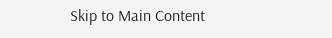Skip to Main Content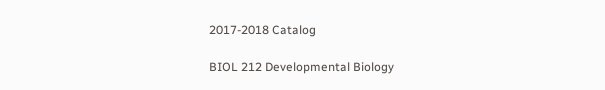2017-2018 Catalog

BIOL 212 Developmental Biology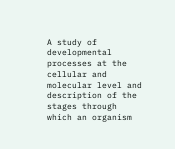A study of developmental processes at the cellular and molecular level and description of the stages through which an organism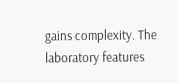gains complexity. The laboratory features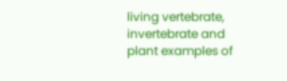living vertebrate, invertebrate and plant examples of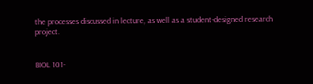the processes discussed in lecture, as well as a student-designed research project.


BIOL 101-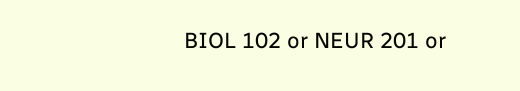BIOL 102 or NEUR 201 or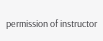permission of instructor